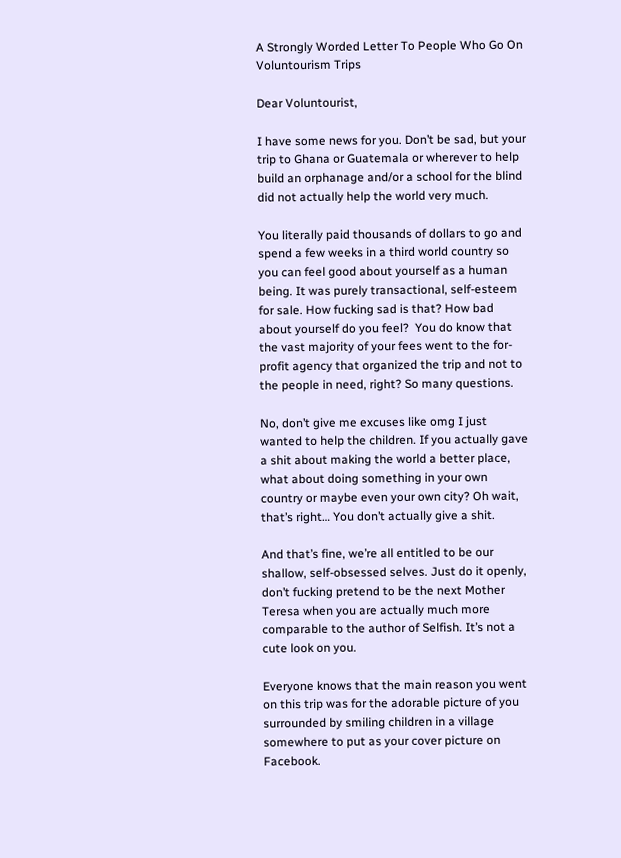A Strongly Worded Letter To People Who Go On Voluntourism Trips

Dear Voluntourist,

I have some news for you. Don’t be sad, but your trip to Ghana or Guatemala or wherever to help build an orphanage and/or a school for the blind did not actually help the world very much.

You literally paid thousands of dollars to go and spend a few weeks in a third world country so you can feel good about yourself as a human being. It was purely transactional, self-esteem for sale. How fucking sad is that? How bad about yourself do you feel?  You do know that the vast majority of your fees went to the for-profit agency that organized the trip and not to the people in need, right? So many questions.

No, don’t give me excuses like omg I just wanted to help the children. If you actually gave a shit about making the world a better place, what about doing something in your own country or maybe even your own city? Oh wait, that’s right… You don’t actually give a shit.

And that’s fine, we’re all entitled to be our shallow, self-obsessed selves. Just do it openly, don’t fucking pretend to be the next Mother Teresa when you are actually much more comparable to the author of Selfish. It’s not a cute look on you.

Everyone knows that the main reason you went on this trip was for the adorable picture of you surrounded by smiling children in a village somewhere to put as your cover picture on Facebook.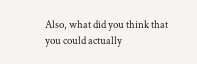Also, what did you think that you could actually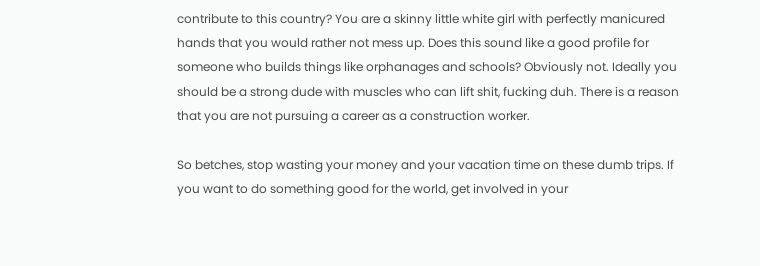contribute to this country? You are a skinny little white girl with perfectly manicured hands that you would rather not mess up. Does this sound like a good profile for someone who builds things like orphanages and schools? Obviously not. Ideally you should be a strong dude with muscles who can lift shit, fucking duh. There is a reason that you are not pursuing a career as a construction worker.

So betches, stop wasting your money and your vacation time on these dumb trips. If you want to do something good for the world, get involved in your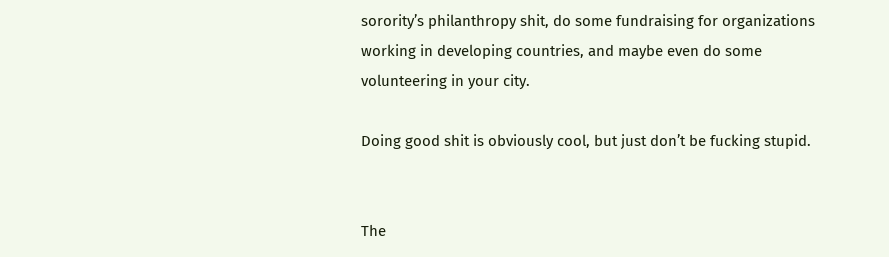sorority’s philanthropy shit, do some fundraising for organizations working in developing countries, and maybe even do some volunteering in your city.

Doing good shit is obviously cool, but just don’t be fucking stupid.


The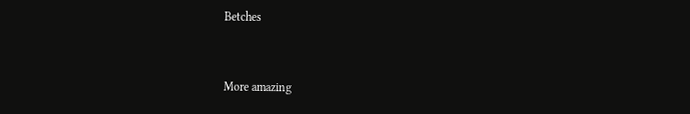Betches


More amazing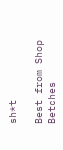sh*t

Best from Shop Betches